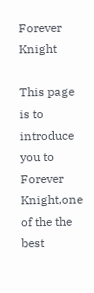Forever Knight

This page is to introduce you to Forever Knight,one of the the best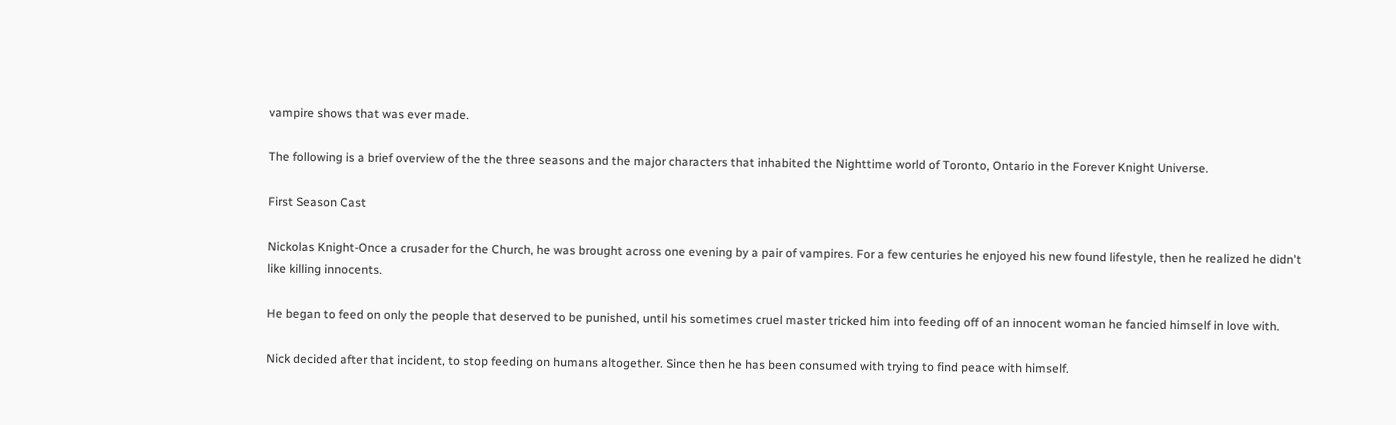vampire shows that was ever made.

The following is a brief overview of the the three seasons and the major characters that inhabited the Nighttime world of Toronto, Ontario in the Forever Knight Universe.

First Season Cast

Nickolas Knight-Once a crusader for the Church, he was brought across one evening by a pair of vampires. For a few centuries he enjoyed his new found lifestyle, then he realized he didn't like killing innocents.

He began to feed on only the people that deserved to be punished, until his sometimes cruel master tricked him into feeding off of an innocent woman he fancied himself in love with.

Nick decided after that incident, to stop feeding on humans altogether. Since then he has been consumed with trying to find peace with himself.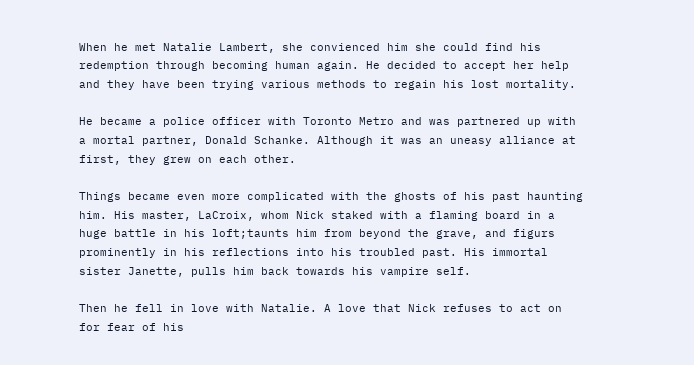When he met Natalie Lambert, she convienced him she could find his redemption through becoming human again. He decided to accept her help and they have been trying various methods to regain his lost mortality.

He became a police officer with Toronto Metro and was partnered up with a mortal partner, Donald Schanke. Although it was an uneasy alliance at first, they grew on each other.

Things became even more complicated with the ghosts of his past haunting him. His master, LaCroix, whom Nick staked with a flaming board in a huge battle in his loft;taunts him from beyond the grave, and figurs prominently in his reflections into his troubled past. His immortal sister Janette, pulls him back towards his vampire self.

Then he fell in love with Natalie. A love that Nick refuses to act on for fear of his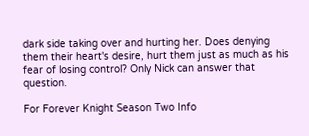dark side taking over and hurting her. Does denying them their heart's desire, hurt them just as much as his fear of losing control? Only Nick can answer that question.

For Forever Knight Season Two Info